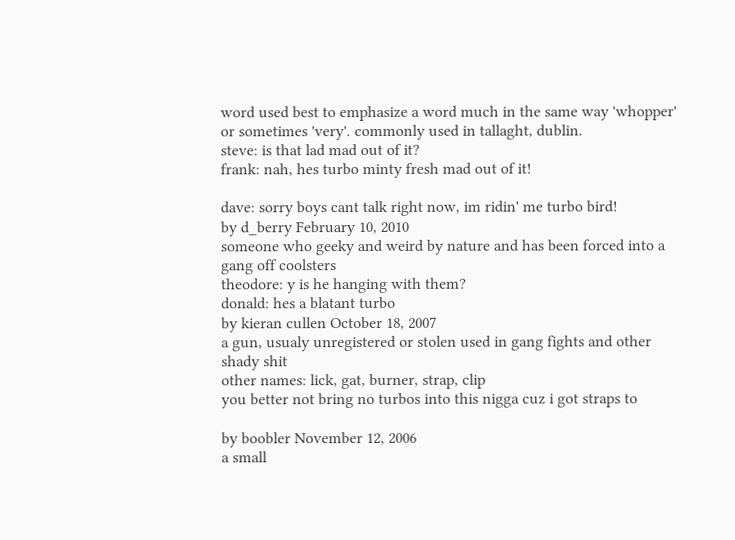word used best to emphasize a word much in the same way 'whopper' or sometimes 'very'. commonly used in tallaght, dublin.
steve: is that lad mad out of it?
frank: nah, hes turbo minty fresh mad out of it!

dave: sorry boys cant talk right now, im ridin' me turbo bird!
by d_berry February 10, 2010
someone who geeky and weird by nature and has been forced into a gang off coolsters
theodore: y is he hanging with them?
donald: hes a blatant turbo
by kieran cullen October 18, 2007
a gun, usualy unregistered or stolen used in gang fights and other shady shit
other names: lick, gat, burner, strap, clip
you better not bring no turbos into this nigga cuz i got straps to

by boobler November 12, 2006
a small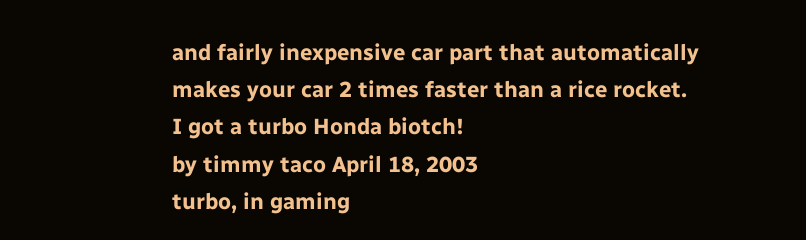and fairly inexpensive car part that automatically makes your car 2 times faster than a rice rocket.
I got a turbo Honda biotch!
by timmy taco April 18, 2003
turbo, in gaming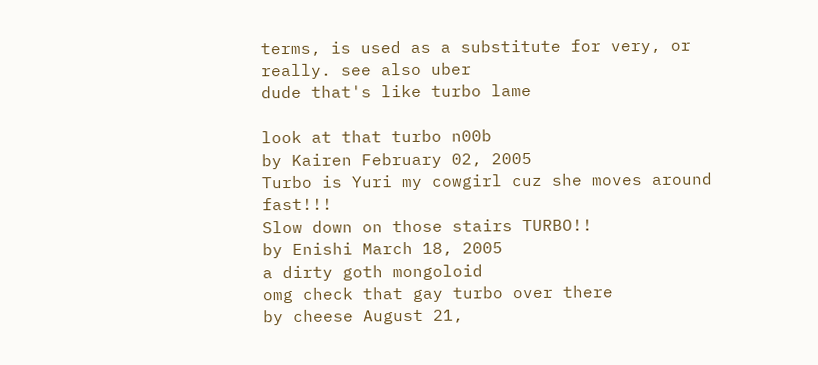terms, is used as a substitute for very, or really. see also uber
dude that's like turbo lame

look at that turbo n00b
by Kairen February 02, 2005
Turbo is Yuri my cowgirl cuz she moves around fast!!!
Slow down on those stairs TURBO!!
by Enishi March 18, 2005
a dirty goth mongoloid
omg check that gay turbo over there
by cheese August 21,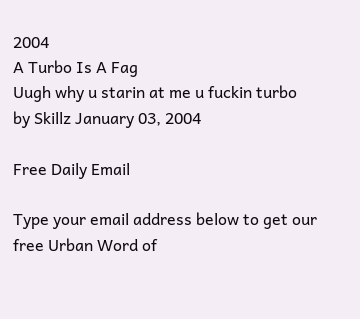2004
A Turbo Is A Fag
Uugh why u starin at me u fuckin turbo
by Skillz January 03, 2004

Free Daily Email

Type your email address below to get our free Urban Word of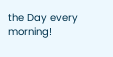the Day every morning!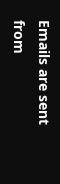Emails are sent from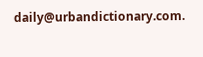daily@urbandictionary.com.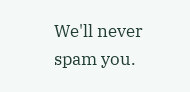We'll never spam you.